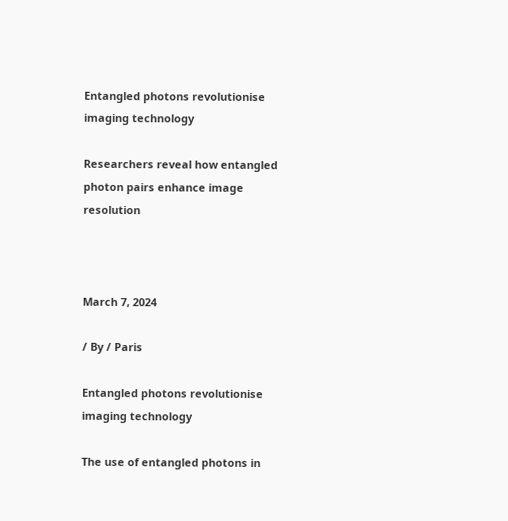Entangled photons revolutionise imaging technology

Researchers reveal how entangled photon pairs enhance image resolution



March 7, 2024

/ By / Paris

Entangled photons revolutionise imaging technology

The use of entangled photons in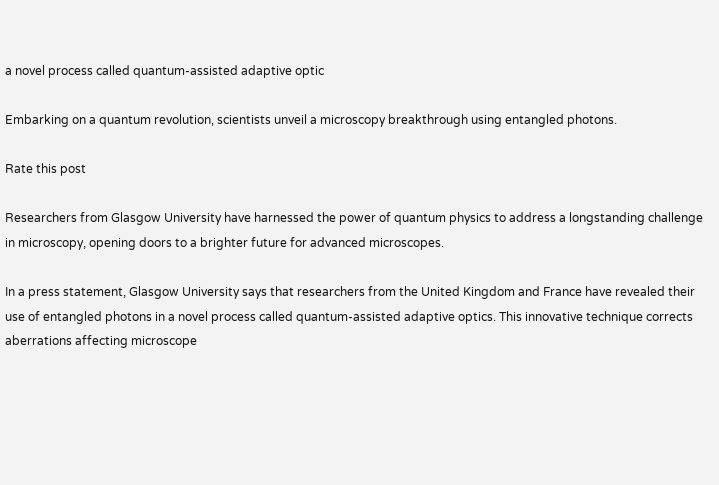a novel process called quantum-assisted adaptive optic

Embarking on a quantum revolution, scientists unveil a microscopy breakthrough using entangled photons.

Rate this post

Researchers from Glasgow University have harnessed the power of quantum physics to address a longstanding challenge in microscopy, opening doors to a brighter future for advanced microscopes.

In a press statement, Glasgow University says that researchers from the United Kingdom and France have revealed their use of entangled photons in a novel process called quantum-assisted adaptive optics. This innovative technique corrects aberrations affecting microscope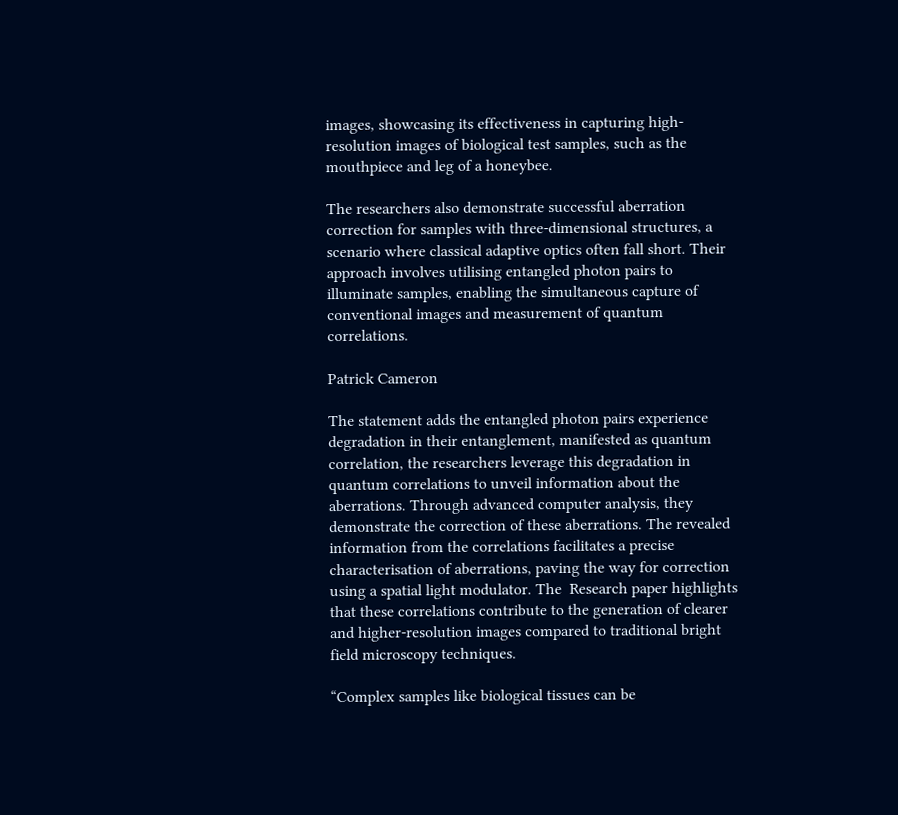images, showcasing its effectiveness in capturing high-resolution images of biological test samples, such as the mouthpiece and leg of a honeybee.

The researchers also demonstrate successful aberration correction for samples with three-dimensional structures, a scenario where classical adaptive optics often fall short. Their approach involves utilising entangled photon pairs to illuminate samples, enabling the simultaneous capture of conventional images and measurement of quantum correlations.

Patrick Cameron

The statement adds the entangled photon pairs experience degradation in their entanglement, manifested as quantum correlation, the researchers leverage this degradation in quantum correlations to unveil information about the aberrations. Through advanced computer analysis, they demonstrate the correction of these aberrations. The revealed information from the correlations facilitates a precise characterisation of aberrations, paving the way for correction using a spatial light modulator. The  Research paper highlights that these correlations contribute to the generation of clearer and higher-resolution images compared to traditional bright field microscopy techniques.

“Complex samples like biological tissues can be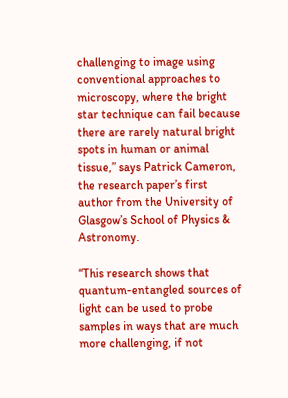challenging to image using conventional approaches to microscopy, where the bright star technique can fail because there are rarely natural bright spots in human or animal tissue,” says Patrick Cameron, the research paper’s first author from the University of Glasgow’s School of Physics & Astronomy.

“This research shows that quantum-entangled sources of light can be used to probe samples in ways that are much more challenging, if not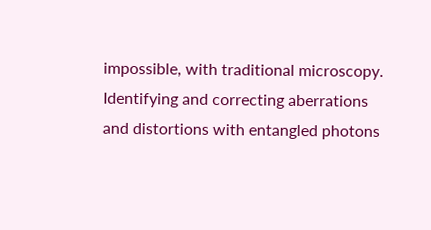impossible, with traditional microscopy. Identifying and correcting aberrations and distortions with entangled photons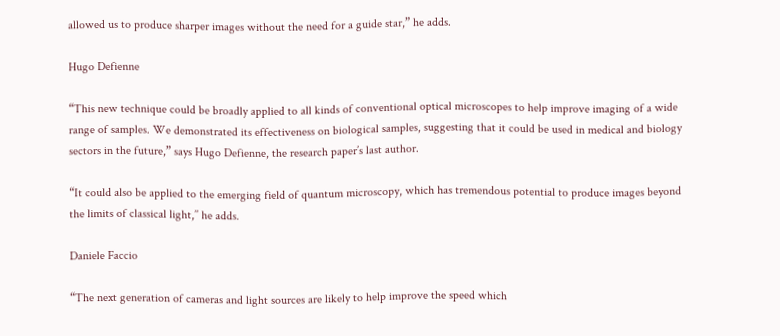allowed us to produce sharper images without the need for a guide star,” he adds.

Hugo Defienne

“This new technique could be broadly applied to all kinds of conventional optical microscopes to help improve imaging of a wide range of samples. We demonstrated its effectiveness on biological samples, suggesting that it could be used in medical and biology sectors in the future,” says Hugo Defienne, the research paper’s last author.

“It could also be applied to the emerging field of quantum microscopy, which has tremendous potential to produce images beyond the limits of classical light,’’ he adds.

Daniele Faccio

“The next generation of cameras and light sources are likely to help improve the speed which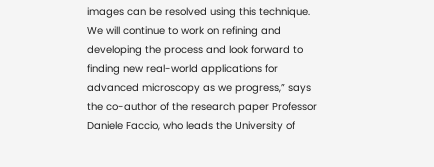images can be resolved using this technique. We will continue to work on refining and developing the process and look forward to finding new real-world applications for advanced microscopy as we progress,” says the co-author of the research paper Professor Daniele Faccio, who leads the University of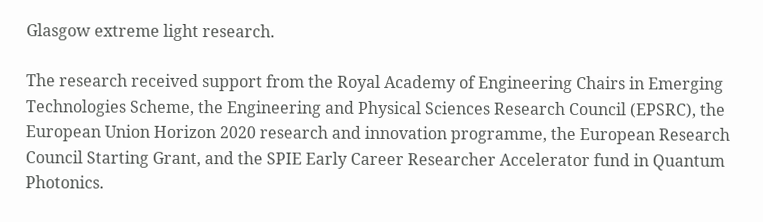Glasgow extreme light research.

The research received support from the Royal Academy of Engineering Chairs in Emerging Technologies Scheme, the Engineering and Physical Sciences Research Council (EPSRC), the European Union Horizon 2020 research and innovation programme, the European Research Council Starting Grant, and the SPIE Early Career Researcher Accelerator fund in Quantum Photonics.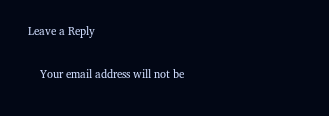Leave a Reply

    Your email address will not be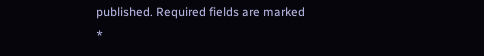published. Required fields are marked *